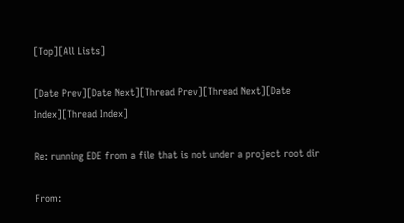[Top][All Lists]

[Date Prev][Date Next][Thread Prev][Thread Next][Date Index][Thread Index]

Re: running EDE from a file that is not under a project root dir

From: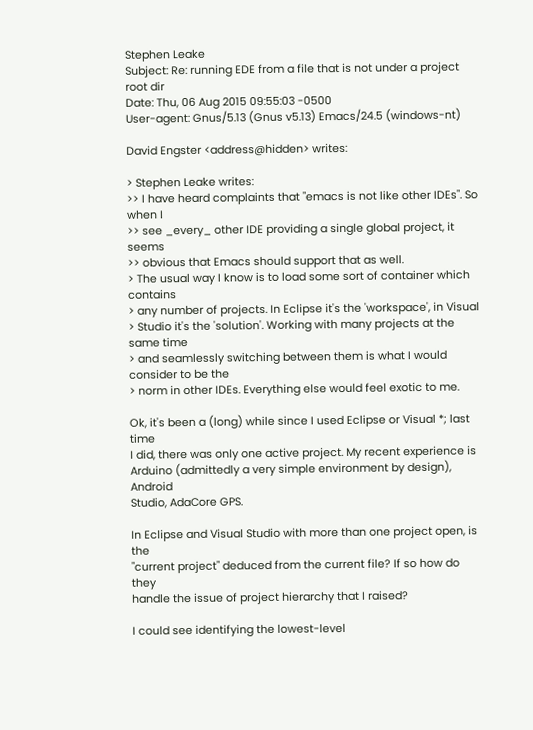Stephen Leake
Subject: Re: running EDE from a file that is not under a project root dir
Date: Thu, 06 Aug 2015 09:55:03 -0500
User-agent: Gnus/5.13 (Gnus v5.13) Emacs/24.5 (windows-nt)

David Engster <address@hidden> writes:

> Stephen Leake writes:
>> I have heard complaints that "emacs is not like other IDEs". So when I
>> see _every_ other IDE providing a single global project, it seems
>> obvious that Emacs should support that as well.
> The usual way I know is to load some sort of container which contains
> any number of projects. In Eclipse it's the 'workspace', in Visual
> Studio it's the 'solution'. Working with many projects at the same time
> and seamlessly switching between them is what I would consider to be the
> norm in other IDEs. Everything else would feel exotic to me.

Ok, it's been a (long) while since I used Eclipse or Visual *; last time
I did, there was only one active project. My recent experience is
Arduino (admittedly a very simple environment by design), Android
Studio, AdaCore GPS.

In Eclipse and Visual Studio with more than one project open, is the
"current project" deduced from the current file? If so how do they
handle the issue of project hierarchy that I raised?

I could see identifying the lowest-level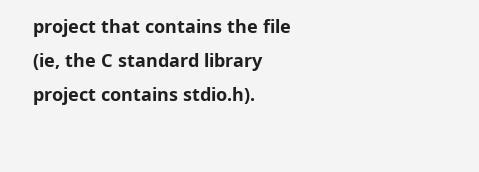project that contains the file
(ie, the C standard library project contains stdio.h).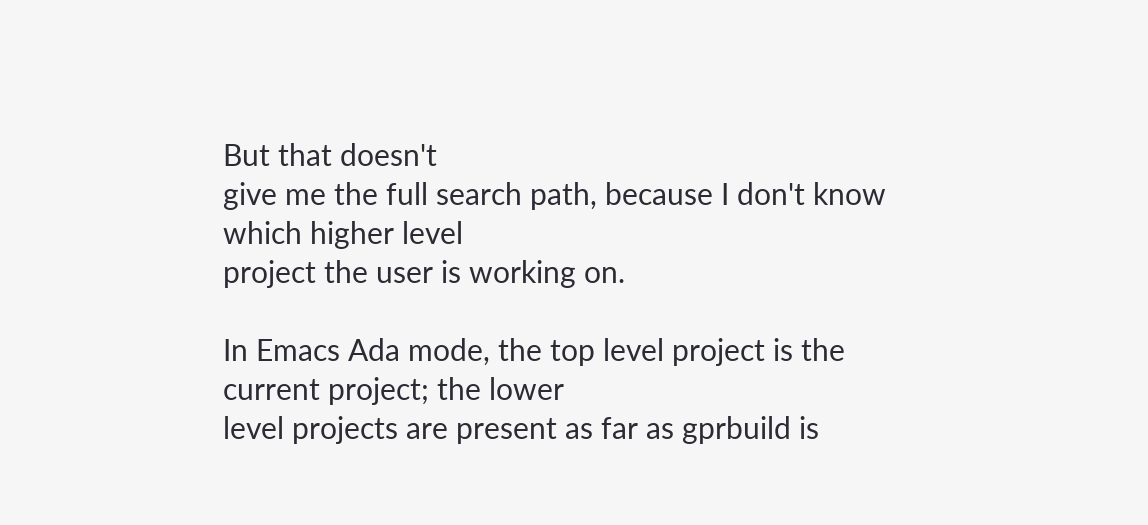But that doesn't
give me the full search path, because I don't know which higher level
project the user is working on.

In Emacs Ada mode, the top level project is the current project; the lower
level projects are present as far as gprbuild is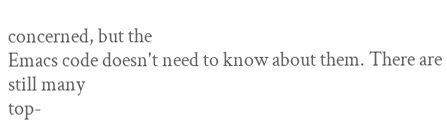concerned, but the
Emacs code doesn't need to know about them. There are still many
top-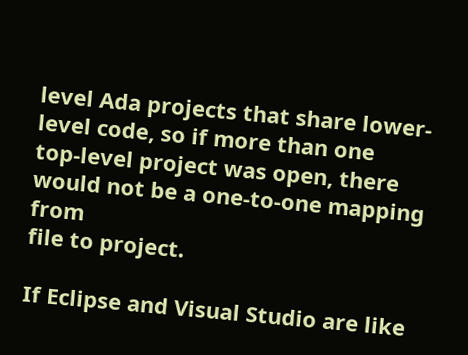level Ada projects that share lower-level code, so if more than one
top-level project was open, there would not be a one-to-one mapping from
file to project.

If Eclipse and Visual Studio are like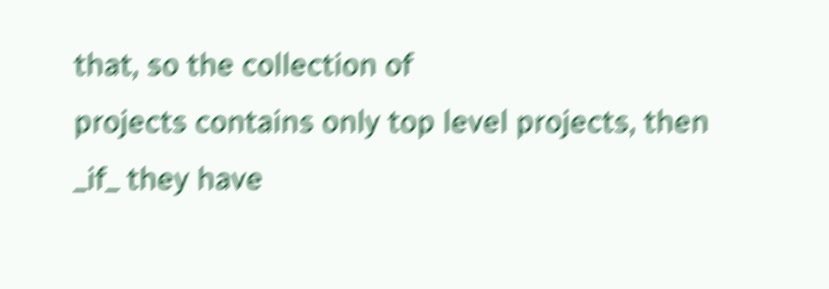that, so the collection of
projects contains only top level projects, then _if_ they have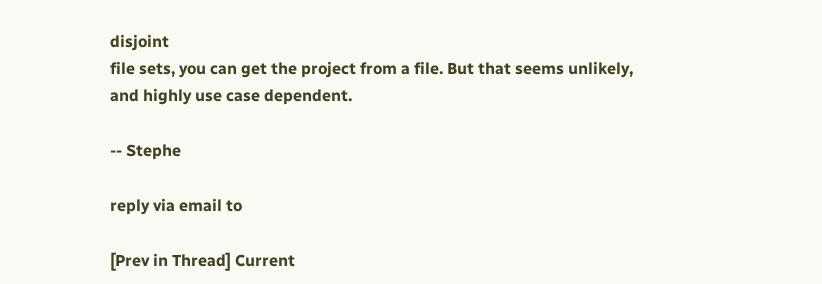disjoint
file sets, you can get the project from a file. But that seems unlikely,
and highly use case dependent.

-- Stephe

reply via email to

[Prev in Thread] Current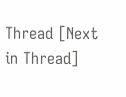Thread [Next in Thread]